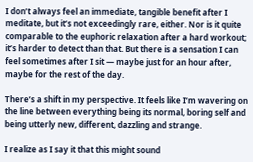I don’t always feel an immediate, tangible benefit after I meditate, but it’s not exceedingly rare, either. Nor is it quite comparable to the euphoric relaxation after a hard workout; it’s harder to detect than that. But there is a sensation I can feel sometimes after I sit — maybe just for an hour after, maybe for the rest of the day.

There’s a shift in my perspective. It feels like I’m wavering on the line between everything being its normal, boring self and being utterly new, different, dazzling and strange.

I realize as I say it that this might sound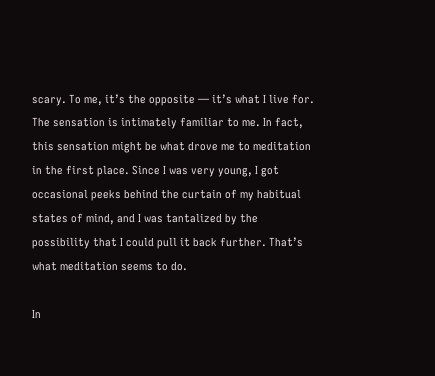scary. To me, it’s the opposite — it’s what I live for. The sensation is intimately familiar to me. In fact, this sensation might be what drove me to meditation in the first place. Since I was very young, I got occasional peeks behind the curtain of my habitual states of mind, and I was tantalized by the possibility that I could pull it back further. That’s what meditation seems to do.

In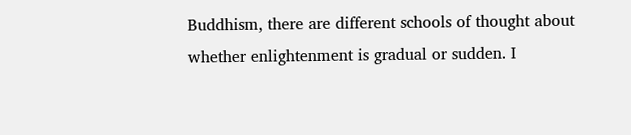Buddhism, there are different schools of thought about whether enlightenment is gradual or sudden. I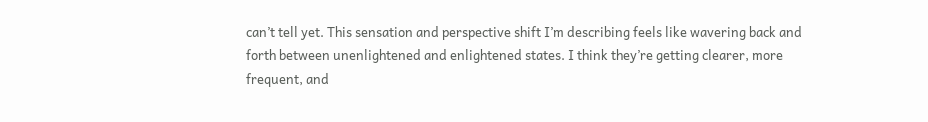can’t tell yet. This sensation and perspective shift I’m describing feels like wavering back and forth between unenlightened and enlightened states. I think they’re getting clearer, more frequent, and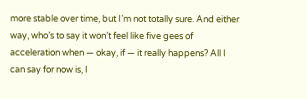more stable over time, but I’m not totally sure. And either way, who’s to say it won’t feel like five gees of acceleration when — okay, if — it really happens? All I can say for now is, I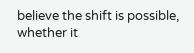believe the shift is possible, whether it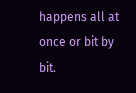happens all at once or bit by bit.